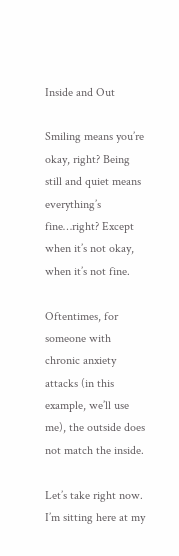Inside and Out

Smiling means you’re okay, right? Being still and quiet means everything’s fine…right? Except when it’s not okay, when it’s not fine.

Oftentimes, for someone with chronic anxiety attacks (in this example, we’ll use me), the outside does not match the inside.

Let’s take right now. I’m sitting here at my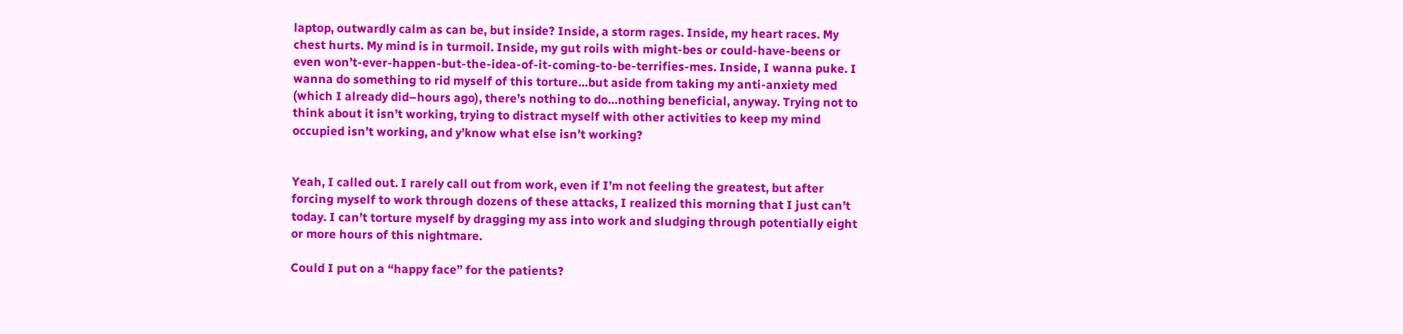laptop, outwardly calm as can be, but inside? Inside, a storm rages. Inside, my heart races. My chest hurts. My mind is in turmoil. Inside, my gut roils with might-bes or could-have-beens or even won’t-ever-happen-but-the-idea-of-it-coming-to-be-terrifies-mes. Inside, I wanna puke. I wanna do something to rid myself of this torture…but aside from taking my anti-anxiety med (which I already did–hours ago), there’s nothing to do…nothing beneficial, anyway. Trying not to think about it isn’t working, trying to distract myself with other activities to keep my mind occupied isn’t working, and y’know what else isn’t working?


Yeah, I called out. I rarely call out from work, even if I’m not feeling the greatest, but after forcing myself to work through dozens of these attacks, I realized this morning that I just can’t today. I can’t torture myself by dragging my ass into work and sludging through potentially eight or more hours of this nightmare.

Could I put on a “happy face” for the patients?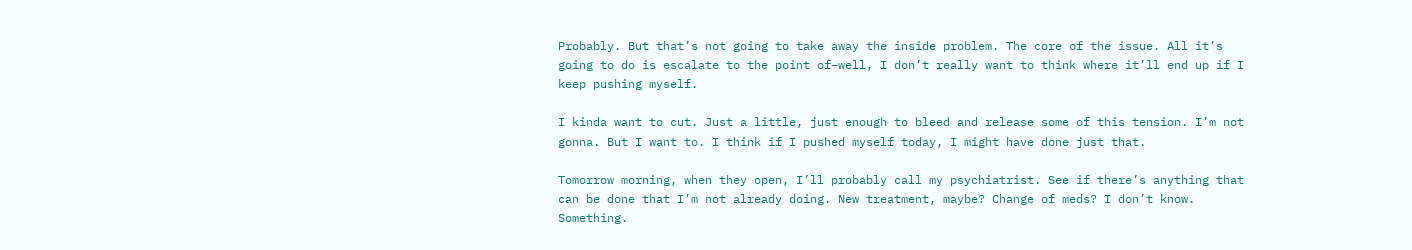Probably. But that’s not going to take away the inside problem. The core of the issue. All it’s going to do is escalate to the point of–well, I don’t really want to think where it’ll end up if I keep pushing myself.

I kinda want to cut. Just a little, just enough to bleed and release some of this tension. I’m not gonna. But I want to. I think if I pushed myself today, I might have done just that.

Tomorrow morning, when they open, I’ll probably call my psychiatrist. See if there’s anything that can be done that I’m not already doing. New treatment, maybe? Change of meds? I don’t know. Something.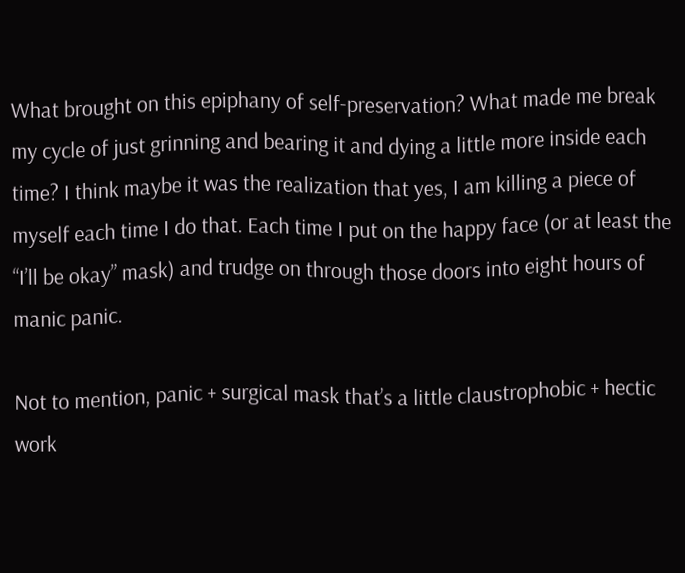What brought on this epiphany of self-preservation? What made me break my cycle of just grinning and bearing it and dying a little more inside each time? I think maybe it was the realization that yes, I am killing a piece of myself each time I do that. Each time I put on the happy face (or at least the “I’ll be okay” mask) and trudge on through those doors into eight hours of manic panic.

Not to mention, panic + surgical mask that’s a little claustrophobic + hectic work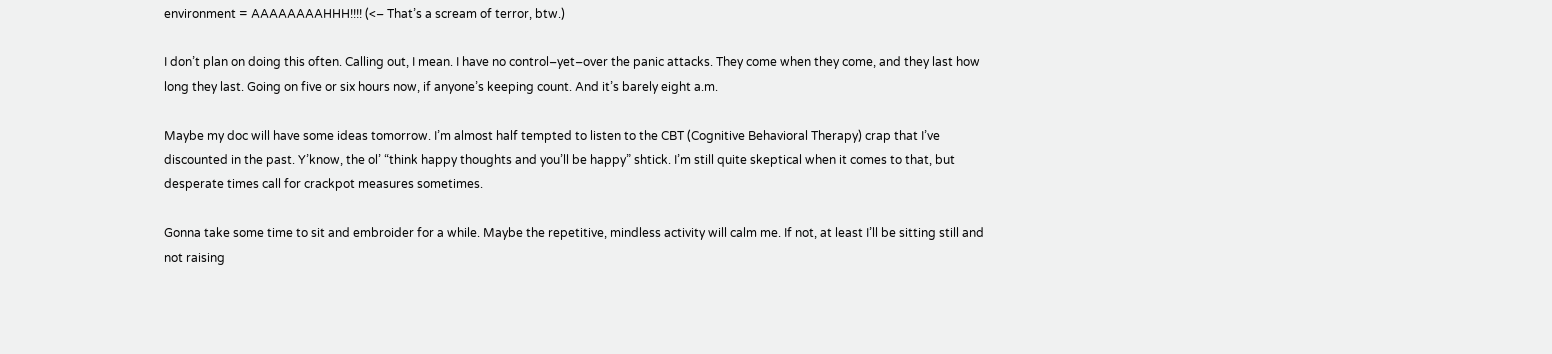environment = AAAAAAAAHHH!!!! (<– That’s a scream of terror, btw.)

I don’t plan on doing this often. Calling out, I mean. I have no control–yet–over the panic attacks. They come when they come, and they last how long they last. Going on five or six hours now, if anyone’s keeping count. And it’s barely eight a.m.

Maybe my doc will have some ideas tomorrow. I’m almost half tempted to listen to the CBT (Cognitive Behavioral Therapy) crap that I’ve discounted in the past. Y’know, the ol’ “think happy thoughts and you’ll be happy” shtick. I’m still quite skeptical when it comes to that, but desperate times call for crackpot measures sometimes.

Gonna take some time to sit and embroider for a while. Maybe the repetitive, mindless activity will calm me. If not, at least I’ll be sitting still and not raising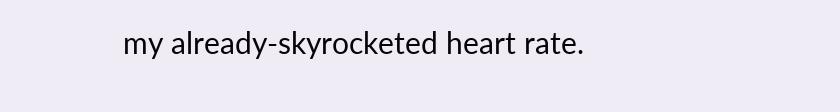my already-skyrocketed heart rate.